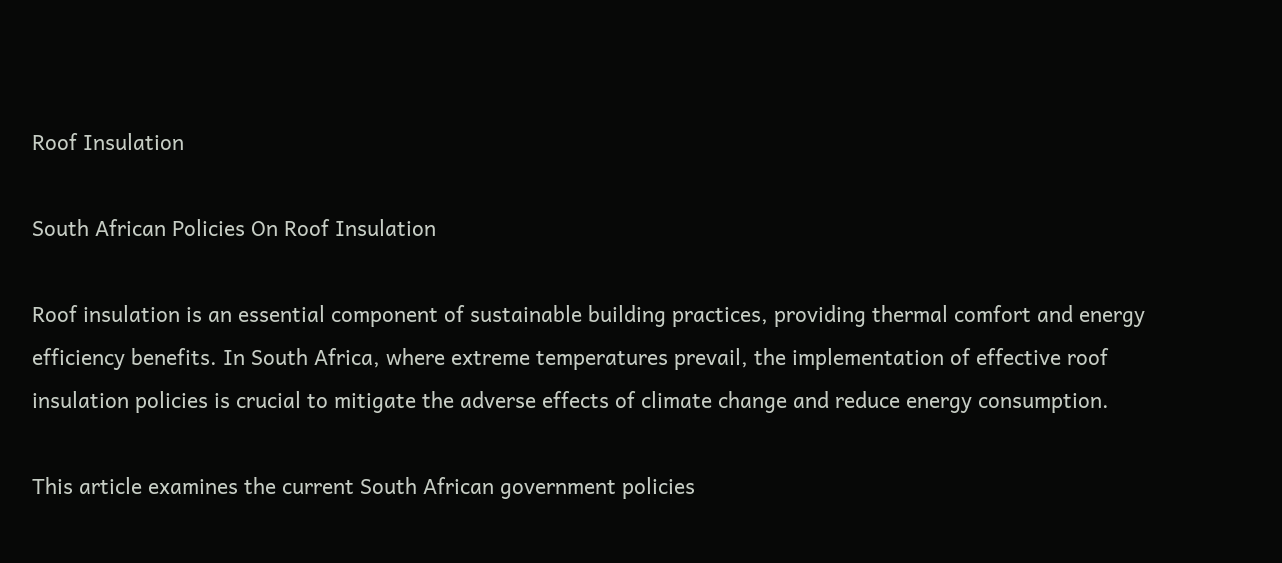Roof Insulation

South African Policies On Roof Insulation

Roof insulation is an essential component of sustainable building practices, providing thermal comfort and energy efficiency benefits. In South Africa, where extreme temperatures prevail, the implementation of effective roof insulation policies is crucial to mitigate the adverse effects of climate change and reduce energy consumption.

This article examines the current South African government policies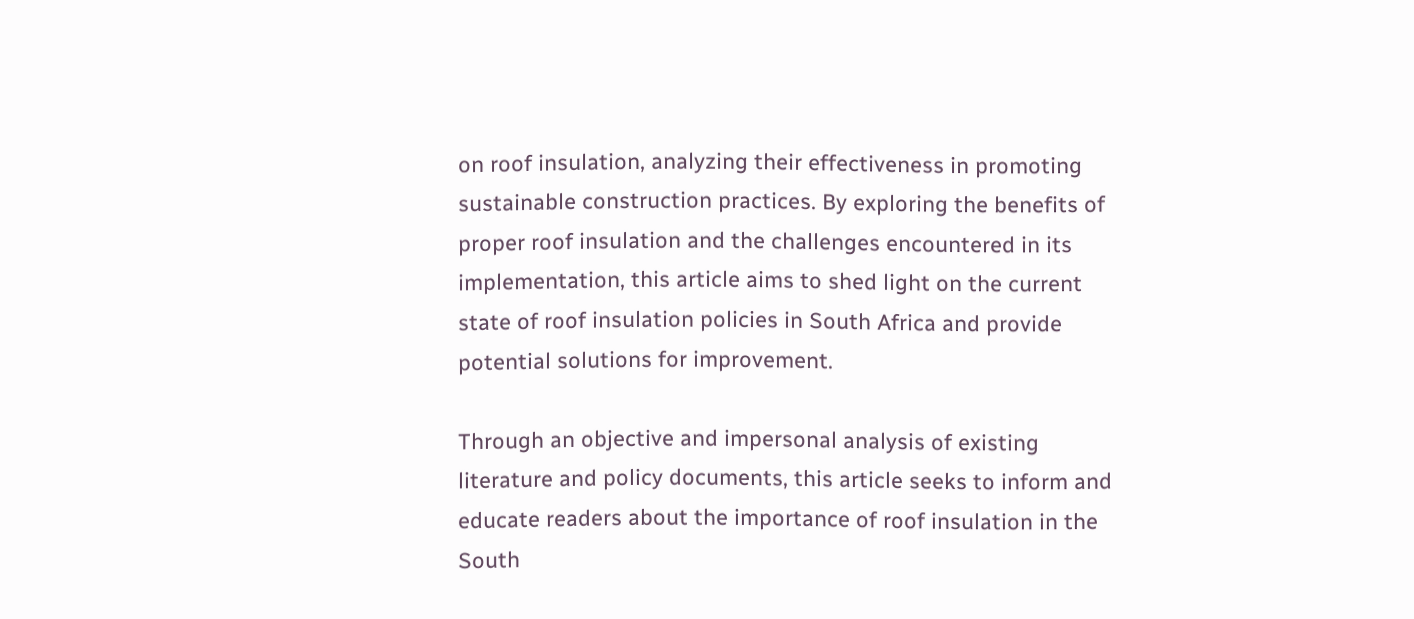on roof insulation, analyzing their effectiveness in promoting sustainable construction practices. By exploring the benefits of proper roof insulation and the challenges encountered in its implementation, this article aims to shed light on the current state of roof insulation policies in South Africa and provide potential solutions for improvement.

Through an objective and impersonal analysis of existing literature and policy documents, this article seeks to inform and educate readers about the importance of roof insulation in the South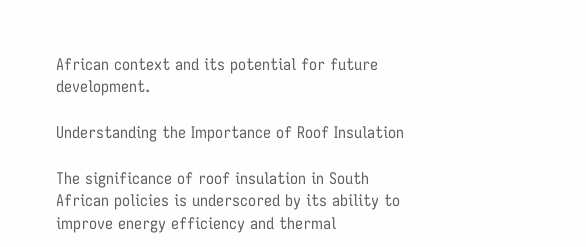African context and its potential for future development.

Understanding the Importance of Roof Insulation

The significance of roof insulation in South African policies is underscored by its ability to improve energy efficiency and thermal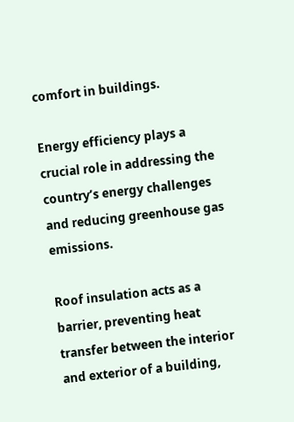comfort in buildings.

Energy efficiency plays a crucial role in addressing the country’s energy challenges and reducing greenhouse gas emissions.

Roof insulation acts as a barrier, preventing heat transfer between the interior and exterior of a building,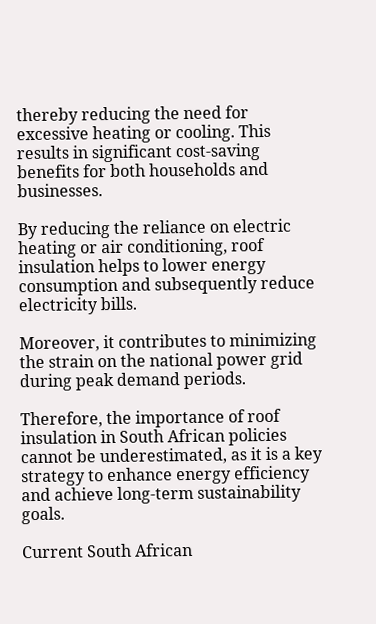thereby reducing the need for excessive heating or cooling. This results in significant cost-saving benefits for both households and businesses.

By reducing the reliance on electric heating or air conditioning, roof insulation helps to lower energy consumption and subsequently reduce electricity bills.

Moreover, it contributes to minimizing the strain on the national power grid during peak demand periods.

Therefore, the importance of roof insulation in South African policies cannot be underestimated, as it is a key strategy to enhance energy efficiency and achieve long-term sustainability goals.

Current South African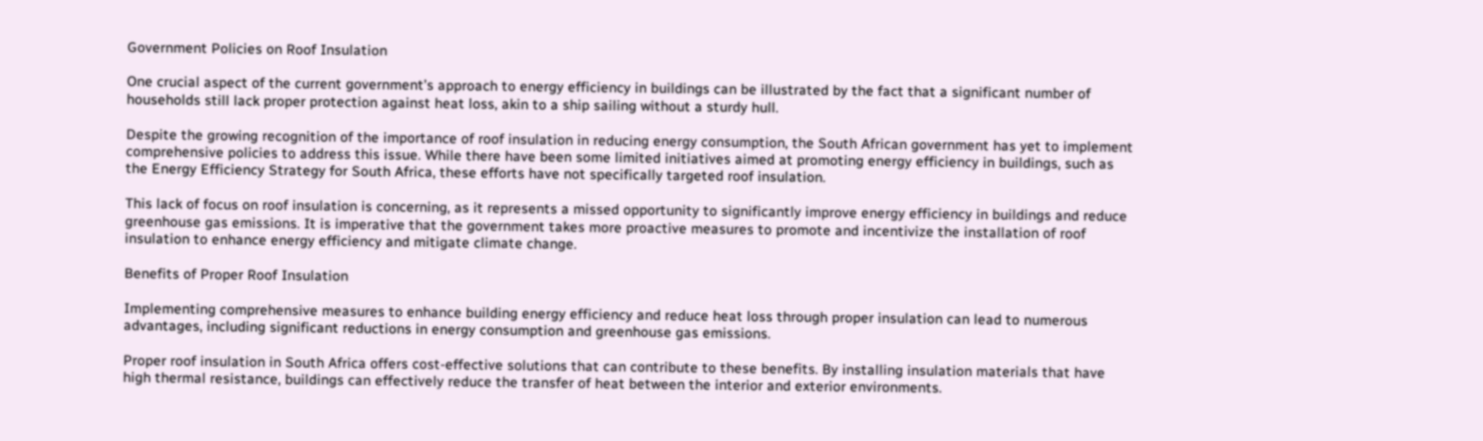Government Policies on Roof Insulation

One crucial aspect of the current government’s approach to energy efficiency in buildings can be illustrated by the fact that a significant number of households still lack proper protection against heat loss, akin to a ship sailing without a sturdy hull.

Despite the growing recognition of the importance of roof insulation in reducing energy consumption, the South African government has yet to implement comprehensive policies to address this issue. While there have been some limited initiatives aimed at promoting energy efficiency in buildings, such as the Energy Efficiency Strategy for South Africa, these efforts have not specifically targeted roof insulation.

This lack of focus on roof insulation is concerning, as it represents a missed opportunity to significantly improve energy efficiency in buildings and reduce greenhouse gas emissions. It is imperative that the government takes more proactive measures to promote and incentivize the installation of roof insulation to enhance energy efficiency and mitigate climate change.

Benefits of Proper Roof Insulation

Implementing comprehensive measures to enhance building energy efficiency and reduce heat loss through proper insulation can lead to numerous advantages, including significant reductions in energy consumption and greenhouse gas emissions.

Proper roof insulation in South Africa offers cost-effective solutions that can contribute to these benefits. By installing insulation materials that have high thermal resistance, buildings can effectively reduce the transfer of heat between the interior and exterior environments.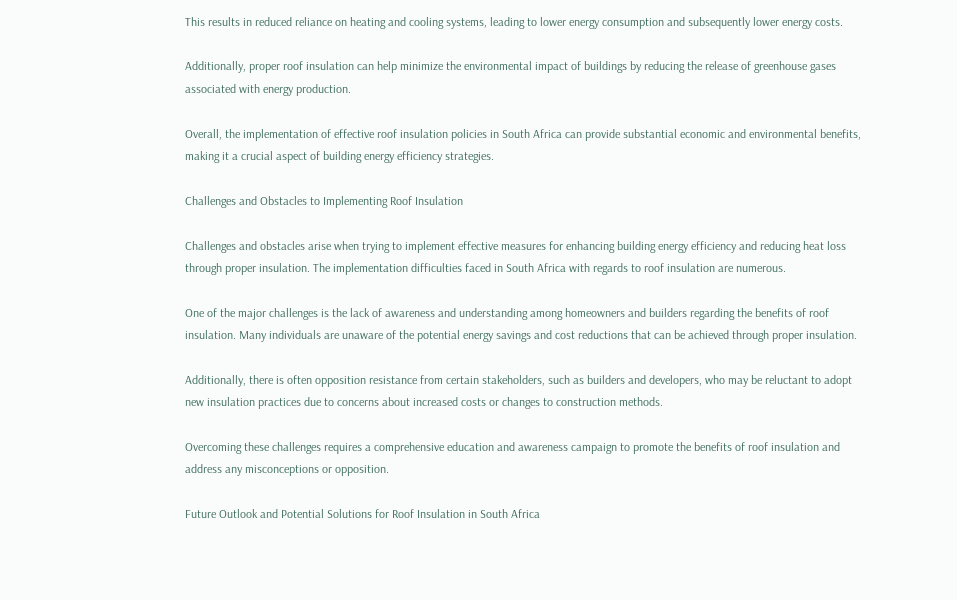This results in reduced reliance on heating and cooling systems, leading to lower energy consumption and subsequently lower energy costs.

Additionally, proper roof insulation can help minimize the environmental impact of buildings by reducing the release of greenhouse gases associated with energy production.

Overall, the implementation of effective roof insulation policies in South Africa can provide substantial economic and environmental benefits, making it a crucial aspect of building energy efficiency strategies.

Challenges and Obstacles to Implementing Roof Insulation

Challenges and obstacles arise when trying to implement effective measures for enhancing building energy efficiency and reducing heat loss through proper insulation. The implementation difficulties faced in South Africa with regards to roof insulation are numerous.

One of the major challenges is the lack of awareness and understanding among homeowners and builders regarding the benefits of roof insulation. Many individuals are unaware of the potential energy savings and cost reductions that can be achieved through proper insulation.

Additionally, there is often opposition resistance from certain stakeholders, such as builders and developers, who may be reluctant to adopt new insulation practices due to concerns about increased costs or changes to construction methods.

Overcoming these challenges requires a comprehensive education and awareness campaign to promote the benefits of roof insulation and address any misconceptions or opposition.

Future Outlook and Potential Solutions for Roof Insulation in South Africa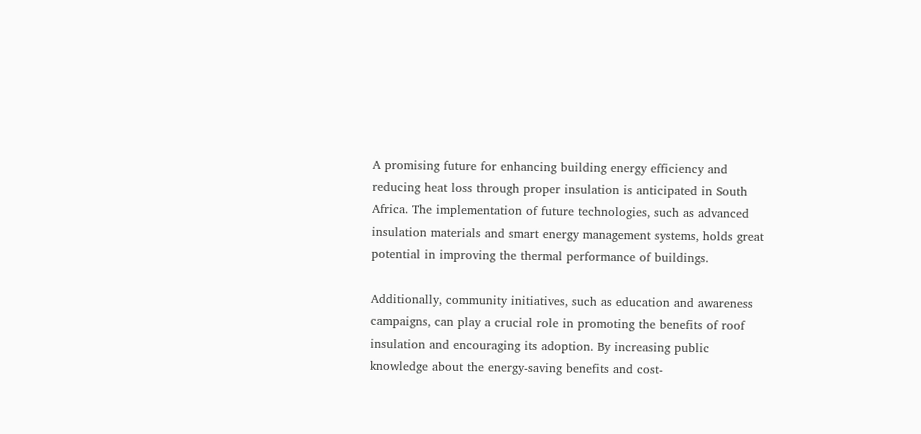A promising future for enhancing building energy efficiency and reducing heat loss through proper insulation is anticipated in South Africa. The implementation of future technologies, such as advanced insulation materials and smart energy management systems, holds great potential in improving the thermal performance of buildings.

Additionally, community initiatives, such as education and awareness campaigns, can play a crucial role in promoting the benefits of roof insulation and encouraging its adoption. By increasing public knowledge about the energy-saving benefits and cost-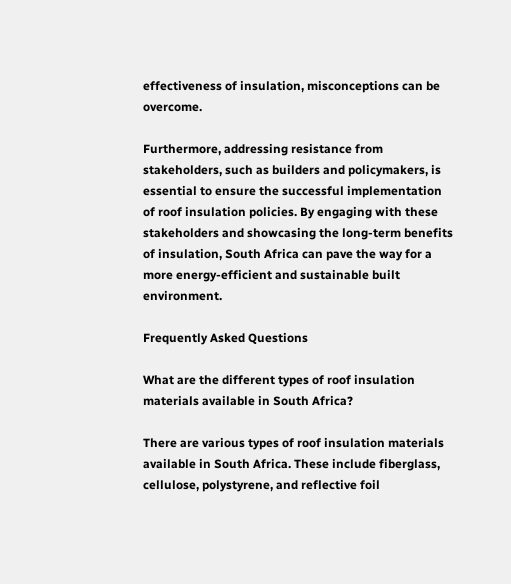effectiveness of insulation, misconceptions can be overcome.

Furthermore, addressing resistance from stakeholders, such as builders and policymakers, is essential to ensure the successful implementation of roof insulation policies. By engaging with these stakeholders and showcasing the long-term benefits of insulation, South Africa can pave the way for a more energy-efficient and sustainable built environment.

Frequently Asked Questions

What are the different types of roof insulation materials available in South Africa?

There are various types of roof insulation materials available in South Africa. These include fiberglass, cellulose, polystyrene, and reflective foil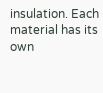insulation. Each material has its own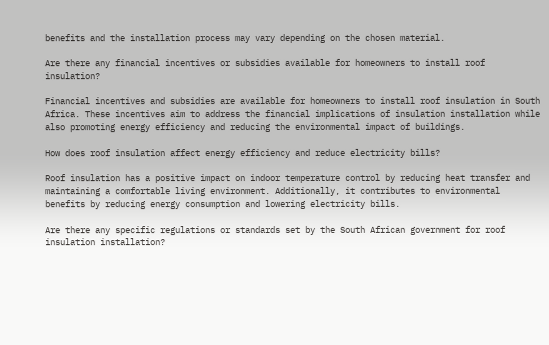benefits and the installation process may vary depending on the chosen material.

Are there any financial incentives or subsidies available for homeowners to install roof insulation?

Financial incentives and subsidies are available for homeowners to install roof insulation in South Africa. These incentives aim to address the financial implications of insulation installation while also promoting energy efficiency and reducing the environmental impact of buildings.

How does roof insulation affect energy efficiency and reduce electricity bills?

Roof insulation has a positive impact on indoor temperature control by reducing heat transfer and maintaining a comfortable living environment. Additionally, it contributes to environmental benefits by reducing energy consumption and lowering electricity bills.

Are there any specific regulations or standards set by the South African government for roof insulation installation?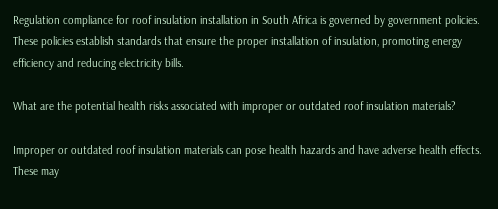Regulation compliance for roof insulation installation in South Africa is governed by government policies. These policies establish standards that ensure the proper installation of insulation, promoting energy efficiency and reducing electricity bills.

What are the potential health risks associated with improper or outdated roof insulation materials?

Improper or outdated roof insulation materials can pose health hazards and have adverse health effects. These may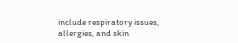include respiratory issues, allergies, and skin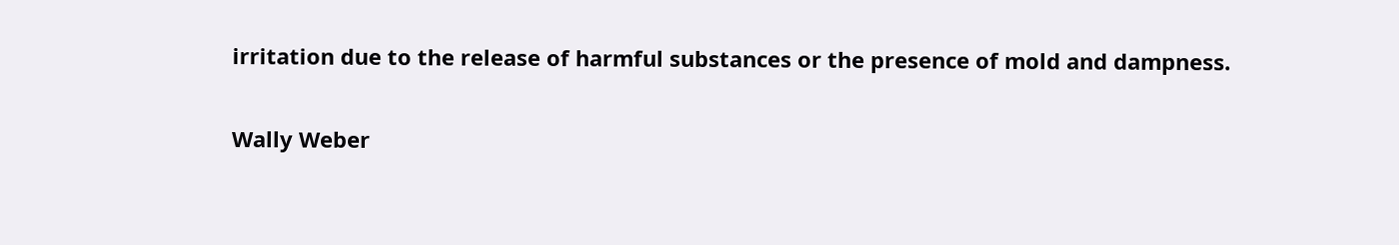irritation due to the release of harmful substances or the presence of mold and dampness.

Wally Weber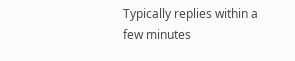Typically replies within a few minutes